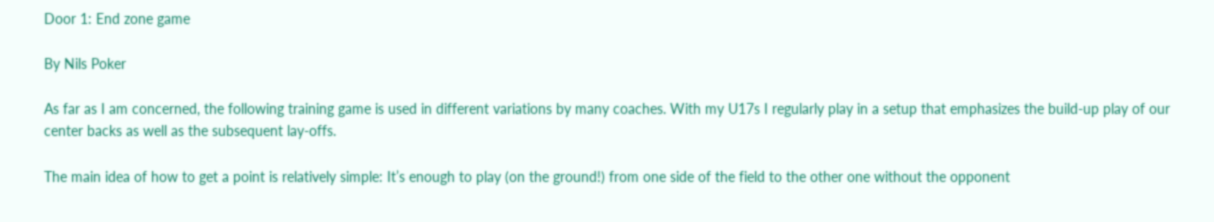Door 1: End zone game

By Nils Poker

As far as I am concerned, the following training game is used in different variations by many coaches. With my U17s I regularly play in a setup that emphasizes the build-up play of our center backs as well as the subsequent lay-offs.

The main idea of how to get a point is relatively simple: It’s enough to play (on the ground!) from one side of the field to the other one without the opponent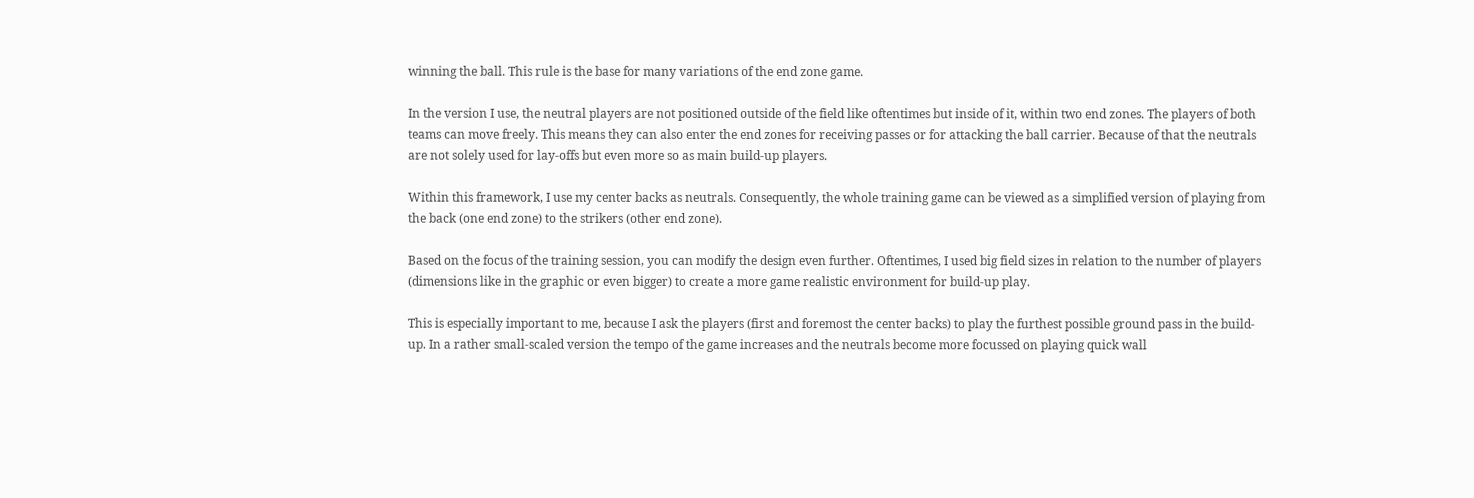winning the ball. This rule is the base for many variations of the end zone game.

In the version I use, the neutral players are not positioned outside of the field like oftentimes but inside of it, within two end zones. The players of both teams can move freely. This means they can also enter the end zones for receiving passes or for attacking the ball carrier. Because of that the neutrals are not solely used for lay-offs but even more so as main build-up players.

Within this framework, I use my center backs as neutrals. Consequently, the whole training game can be viewed as a simplified version of playing from the back (one end zone) to the strikers (other end zone).

Based on the focus of the training session, you can modify the design even further. Oftentimes, I used big field sizes in relation to the number of players (dimensions like in the graphic or even bigger) to create a more game realistic environment for build-up play.

This is especially important to me, because I ask the players (first and foremost the center backs) to play the furthest possible ground pass in the build-up. In a rather small-scaled version the tempo of the game increases and the neutrals become more focussed on playing quick wall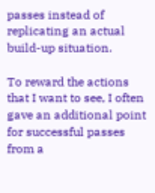passes instead of replicating an actual build-up situation.

To reward the actions that I want to see, I often gave an additional point for successful passes from a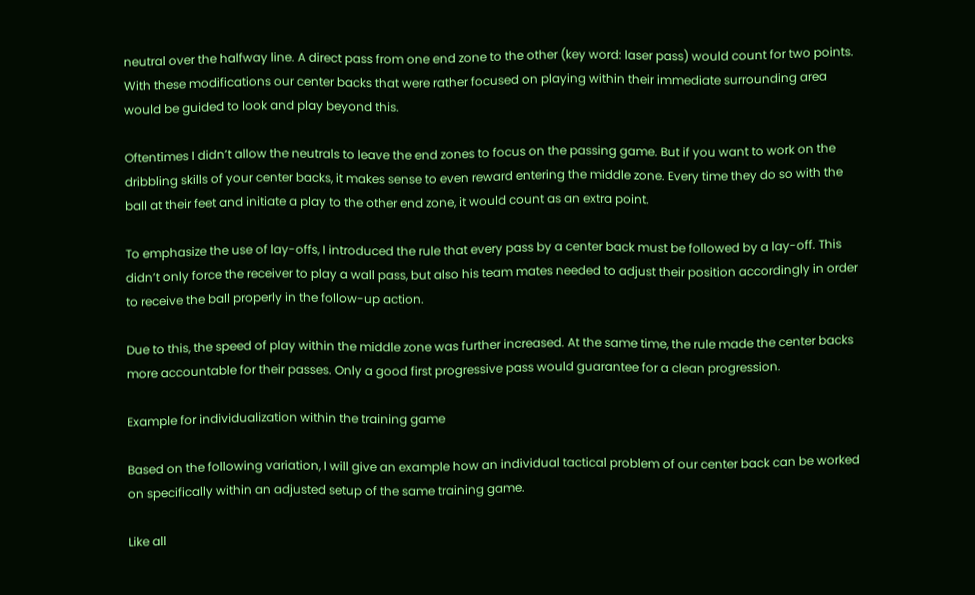neutral over the halfway line. A direct pass from one end zone to the other (key word: laser pass) would count for two points. With these modifications our center backs that were rather focused on playing within their immediate surrounding area would be guided to look and play beyond this.

Oftentimes I didn’t allow the neutrals to leave the end zones to focus on the passing game. But if you want to work on the dribbling skills of your center backs, it makes sense to even reward entering the middle zone. Every time they do so with the ball at their feet and initiate a play to the other end zone, it would count as an extra point.

To emphasize the use of lay-offs, I introduced the rule that every pass by a center back must be followed by a lay-off. This didn’t only force the receiver to play a wall pass, but also his team mates needed to adjust their position accordingly in order to receive the ball properly in the follow-up action.

Due to this, the speed of play within the middle zone was further increased. At the same time, the rule made the center backs more accountable for their passes. Only a good first progressive pass would guarantee for a clean progression.

Example for individualization within the training game

Based on the following variation, I will give an example how an individual tactical problem of our center back can be worked on specifically within an adjusted setup of the same training game.

Like all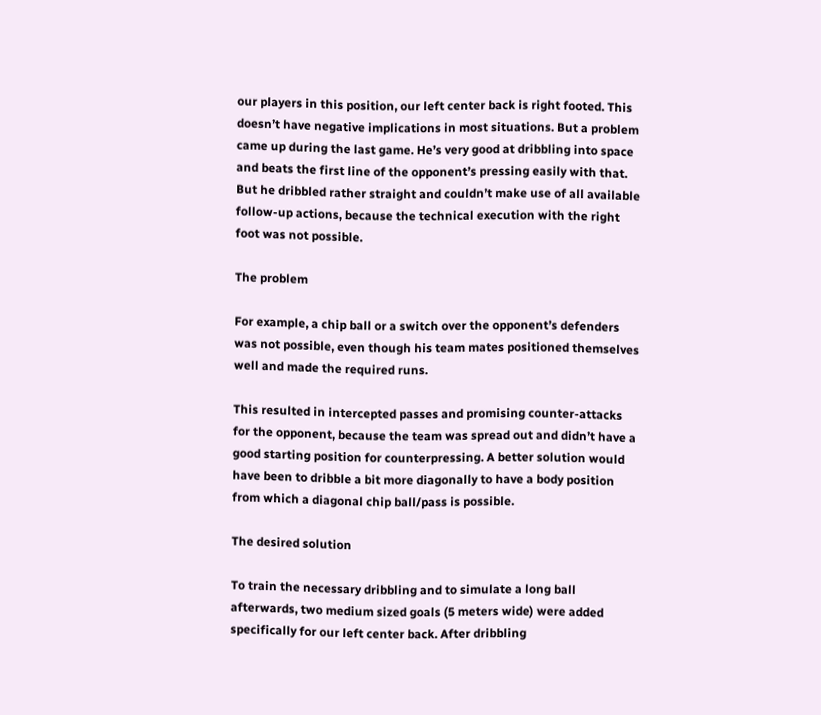our players in this position, our left center back is right footed. This doesn’t have negative implications in most situations. But a problem came up during the last game. He’s very good at dribbling into space and beats the first line of the opponent’s pressing easily with that. But he dribbled rather straight and couldn’t make use of all available follow-up actions, because the technical execution with the right foot was not possible.

The problem

For example, a chip ball or a switch over the opponent’s defenders was not possible, even though his team mates positioned themselves well and made the required runs.

This resulted in intercepted passes and promising counter-attacks for the opponent, because the team was spread out and didn’t have a good starting position for counterpressing. A better solution would have been to dribble a bit more diagonally to have a body position from which a diagonal chip ball/pass is possible.

The desired solution

To train the necessary dribbling and to simulate a long ball afterwards, two medium sized goals (5 meters wide) were added specifically for our left center back. After dribbling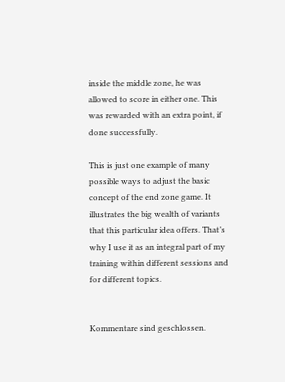inside the middle zone, he was allowed to score in either one. This was rewarded with an extra point, if done successfully.

This is just one example of many possible ways to adjust the basic concept of the end zone game. It illustrates the big wealth of variants that this particular idea offers. That’s why I use it as an integral part of my training within different sessions and for different topics.


Kommentare sind geschlossen.